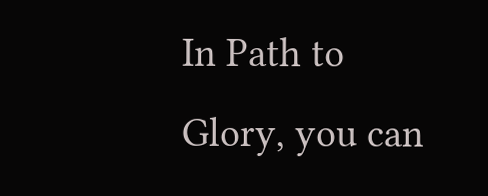In Path to Glory, you can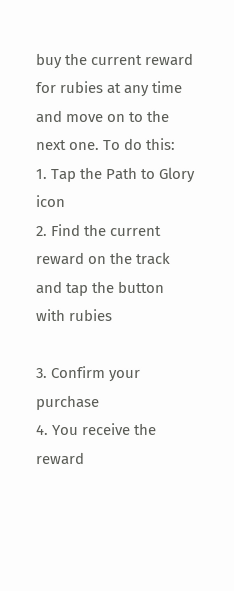buy the current reward for rubies at any time and move on to the next one. To do this:
1. Tap the Path to Glory icon
2. Find the current reward on the track and tap the button with rubies

3. Confirm your purchase
4. You receive the reward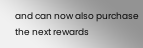and can now also purchase the next rewards